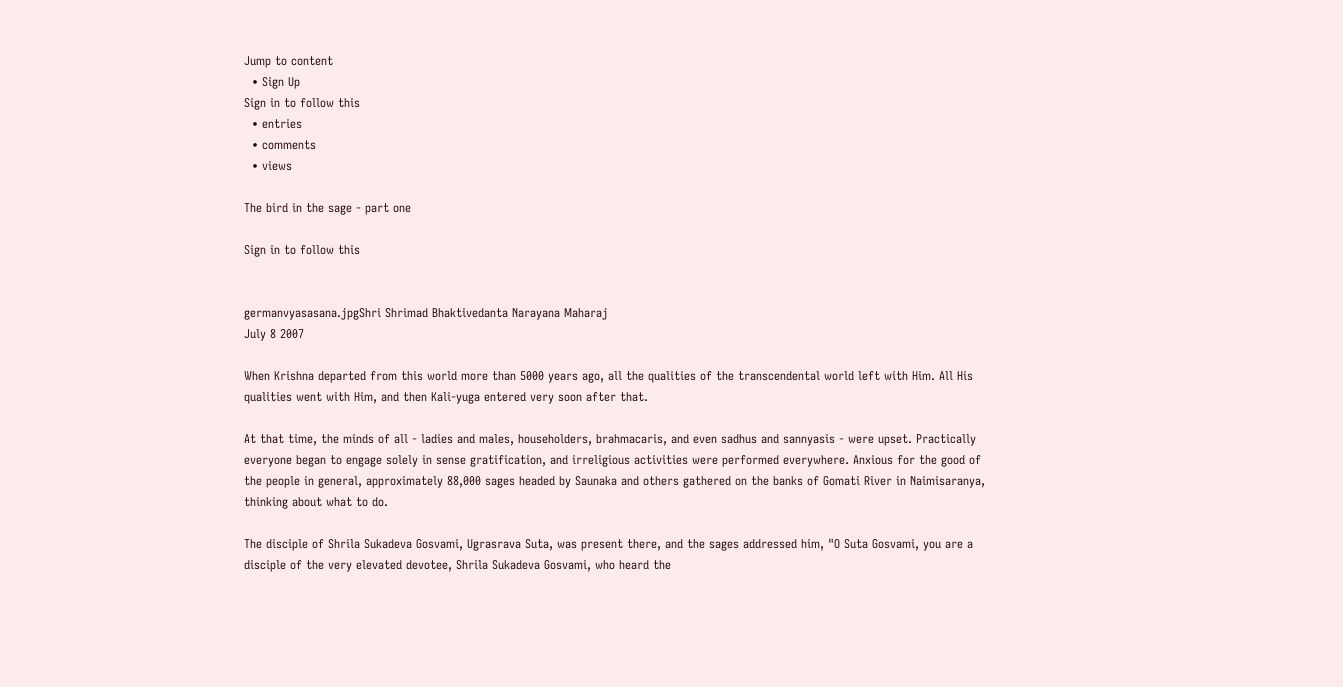Jump to content
  • Sign Up
Sign in to follow this
  • entries
  • comments
  • views

The bird in the sage - part one

Sign in to follow this


germanvyasasana.jpgShri Shrimad Bhaktivedanta Narayana Maharaj
July 8 2007

When Krishna departed from this world more than 5000 years ago, all the qualities of the transcendental world left with Him. All His qualities went with Him, and then Kali-yuga entered very soon after that.

At that time, the minds of all - ladies and males, householders, brahmacaris, and even sadhus and sannyasis - were upset. Practically everyone began to engage solely in sense gratification, and irreligious activities were performed everywhere. Anxious for the good of the people in general, approximately 88,000 sages headed by Saunaka and others gathered on the banks of Gomati River in Naimisaranya, thinking about what to do.

The disciple of Shrila Sukadeva Gosvami, Ugrasrava Suta, was present there, and the sages addressed him, "O Suta Gosvami, you are a disciple of the very elevated devotee, Shrila Sukadeva Gosvami, who heard the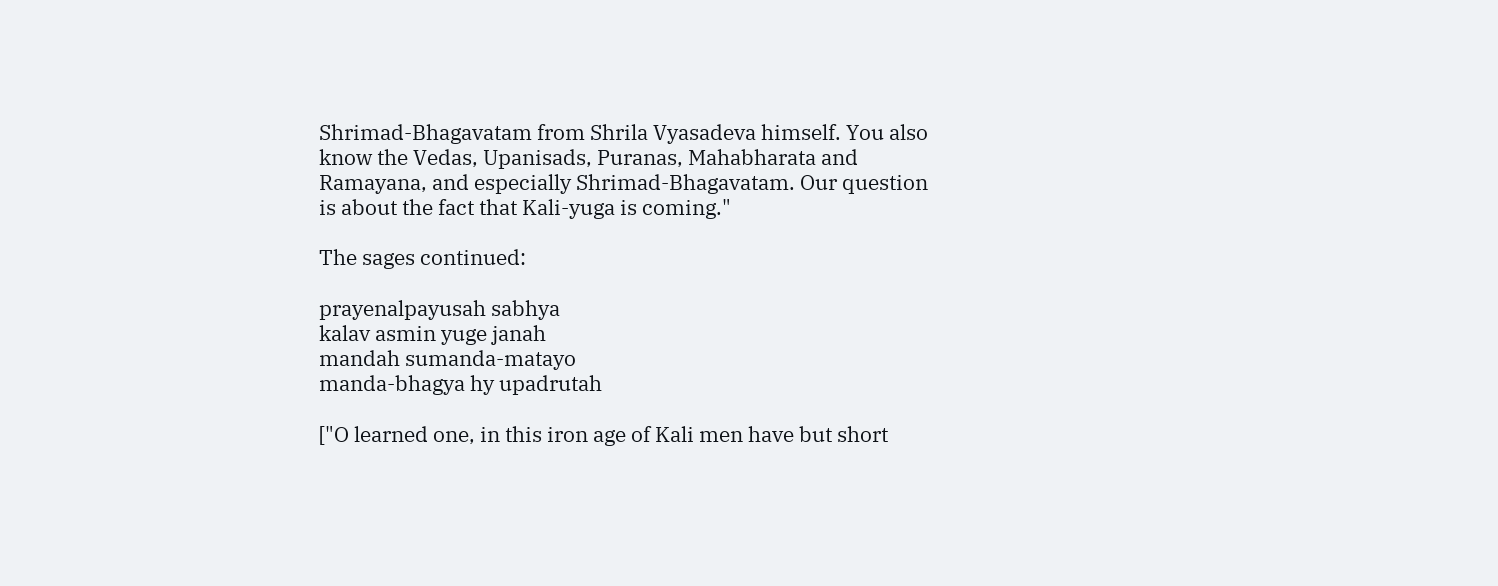Shrimad-Bhagavatam from Shrila Vyasadeva himself. You also know the Vedas, Upanisads, Puranas, Mahabharata and Ramayana, and especially Shrimad-Bhagavatam. Our question is about the fact that Kali-yuga is coming."

The sages continued:

prayenalpayusah sabhya
kalav asmin yuge janah
mandah sumanda-matayo
manda-bhagya hy upadrutah

["O learned one, in this iron age of Kali men have but short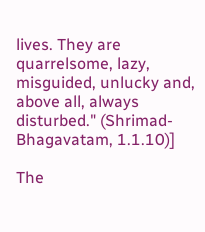lives. They are quarrelsome, lazy, misguided, unlucky and, above all, always disturbed." (Shrimad-Bhagavatam, 1.1.10)]

The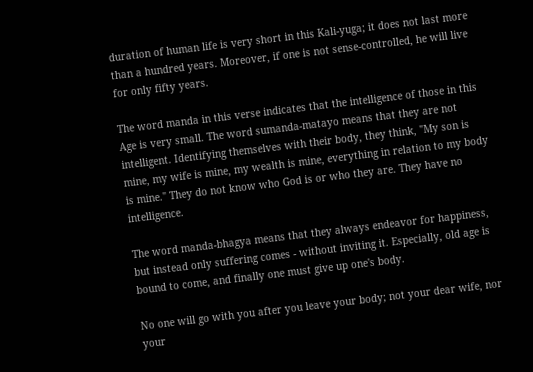duration of human life is very short in this Kali-yuga; it does not last more than a hundred years. Moreover, if one is not sense-controlled, he will live for only fifty years.

The word manda in this verse indicates that the intelligence of those in this Age is very small. The word sumanda-matayo means that they are not intelligent. Identifying themselves with their body, they think, "My son is mine, my wife is mine, my wealth is mine, everything in relation to my body is mine." They do not know who God is or who they are. They have no intelligence.

The word manda-bhagya means that they always endeavor for happiness, but instead only suffering comes - without inviting it. Especially, old age is bound to come, and finally one must give up one's body.

No one will go with you after you leave your body; not your dear wife, nor your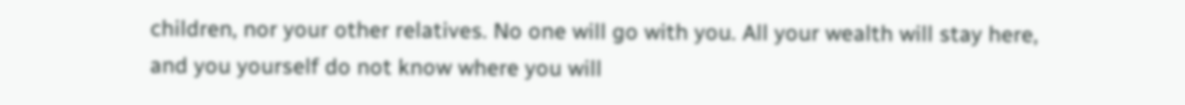children, nor your other relatives. No one will go with you. All your wealth will stay here, and you yourself do not know where you will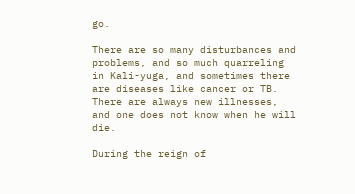go.

There are so many disturbances and problems, and so much quarreling in Kali-yuga, and sometimes there are diseases like cancer or TB. There are always new illnesses, and one does not know when he will die.

During the reign of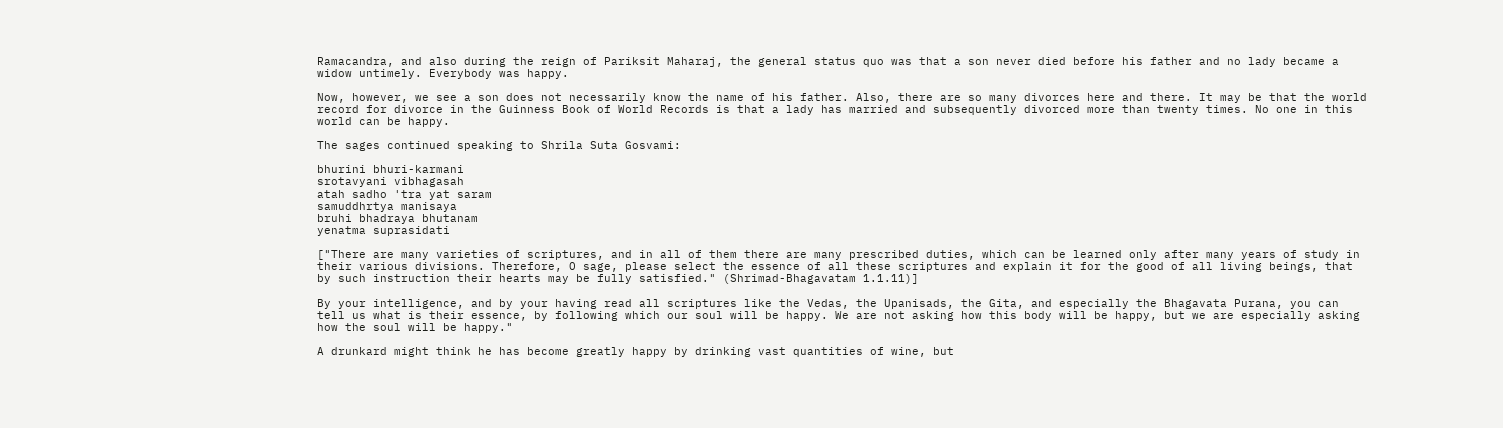Ramacandra, and also during the reign of Pariksit Maharaj, the general status quo was that a son never died before his father and no lady became a widow untimely. Everybody was happy.

Now, however, we see a son does not necessarily know the name of his father. Also, there are so many divorces here and there. It may be that the world record for divorce in the Guinness Book of World Records is that a lady has married and subsequently divorced more than twenty times. No one in this world can be happy.

The sages continued speaking to Shrila Suta Gosvami:

bhurini bhuri-karmani
srotavyani vibhagasah
atah sadho 'tra yat saram
samuddhrtya manisaya
bruhi bhadraya bhutanam
yenatma suprasidati

["There are many varieties of scriptures, and in all of them there are many prescribed duties, which can be learned only after many years of study in their various divisions. Therefore, O sage, please select the essence of all these scriptures and explain it for the good of all living beings, that by such instruction their hearts may be fully satisfied." (Shrimad-Bhagavatam 1.1.11)]

By your intelligence, and by your having read all scriptures like the Vedas, the Upanisads, the Gita, and especially the Bhagavata Purana, you can tell us what is their essence, by following which our soul will be happy. We are not asking how this body will be happy, but we are especially asking how the soul will be happy."

A drunkard might think he has become greatly happy by drinking vast quantities of wine, but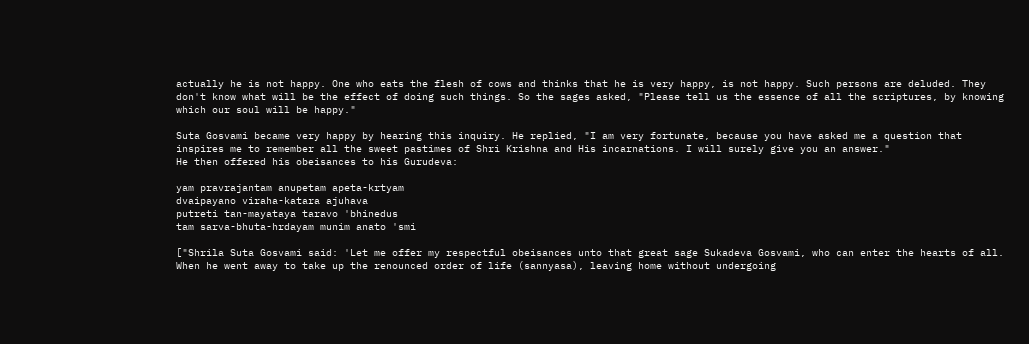actually he is not happy. One who eats the flesh of cows and thinks that he is very happy, is not happy. Such persons are deluded. They don't know what will be the effect of doing such things. So the sages asked, "Please tell us the essence of all the scriptures, by knowing which our soul will be happy."

Suta Gosvami became very happy by hearing this inquiry. He replied, "I am very fortunate, because you have asked me a question that inspires me to remember all the sweet pastimes of Shri Krishna and His incarnations. I will surely give you an answer."
He then offered his obeisances to his Gurudeva:

yam pravrajantam anupetam apeta-krtyam
dvaipayano viraha-katara ajuhava
putreti tan-mayataya taravo 'bhinedus
tam sarva-bhuta-hrdayam munim anato 'smi

["Shrila Suta Gosvami said: 'Let me offer my respectful obeisances unto that great sage Sukadeva Gosvami, who can enter the hearts of all. When he went away to take up the renounced order of life (sannyasa), leaving home without undergoing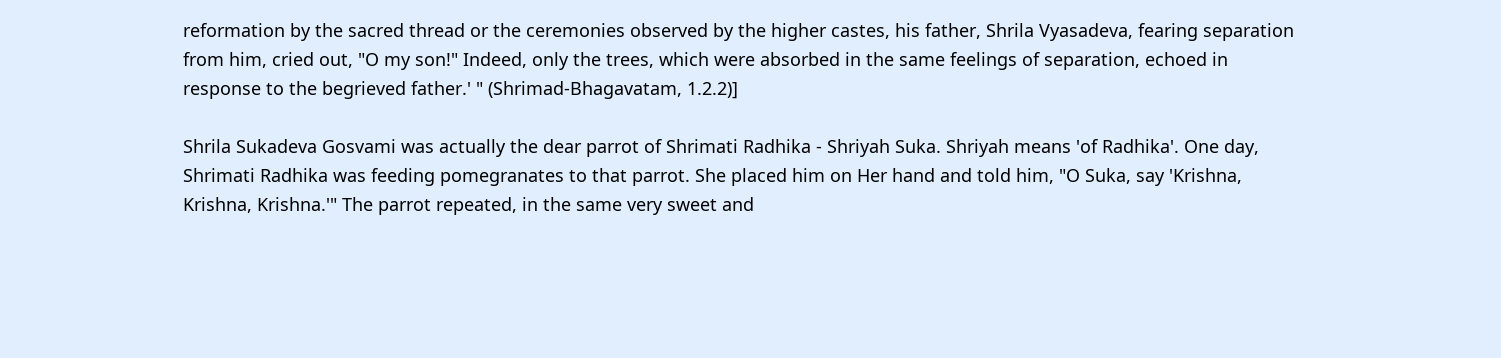reformation by the sacred thread or the ceremonies observed by the higher castes, his father, Shrila Vyasadeva, fearing separation from him, cried out, "O my son!" Indeed, only the trees, which were absorbed in the same feelings of separation, echoed in response to the begrieved father.' " (Shrimad-Bhagavatam, 1.2.2)]

Shrila Sukadeva Gosvami was actually the dear parrot of Shrimati Radhika - Shriyah Suka. Shriyah means 'of Radhika'. One day, Shrimati Radhika was feeding pomegranates to that parrot. She placed him on Her hand and told him, "O Suka, say 'Krishna, Krishna, Krishna.'" The parrot repeated, in the same very sweet and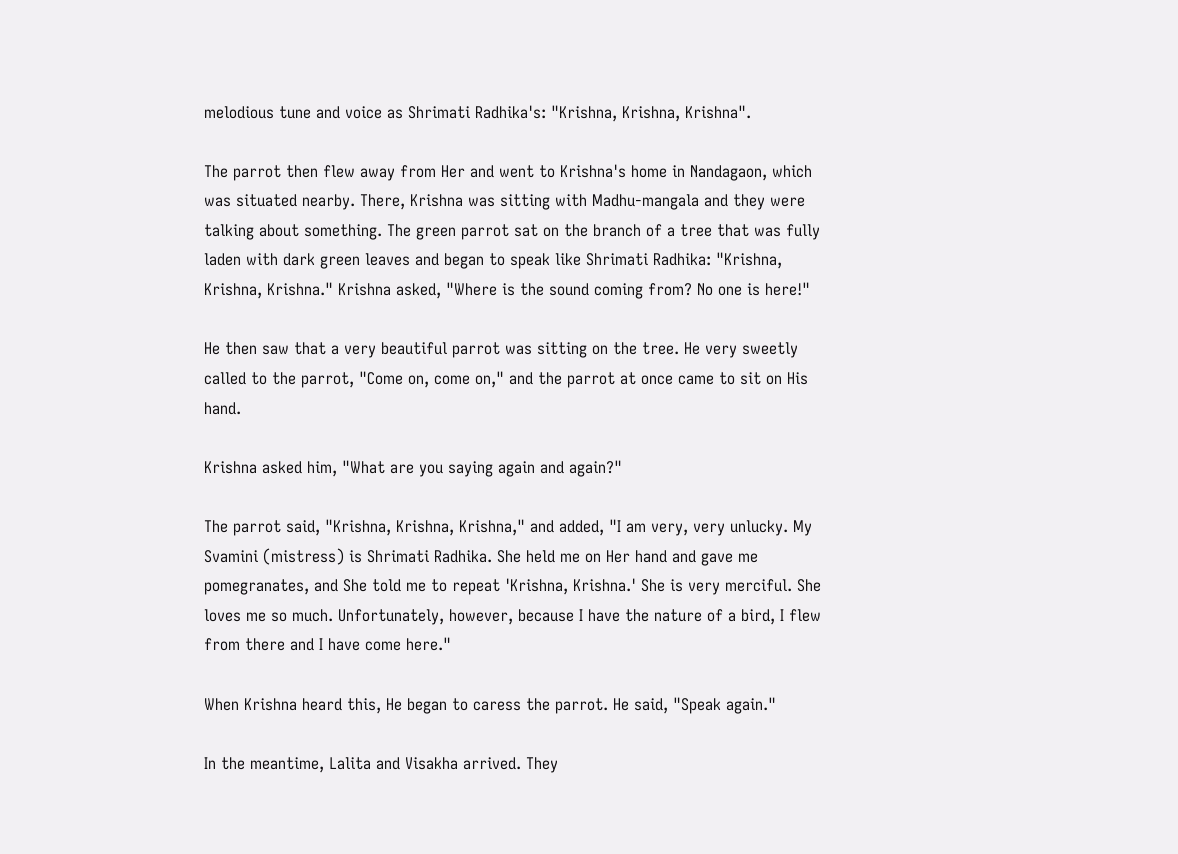melodious tune and voice as Shrimati Radhika's: "Krishna, Krishna, Krishna".

The parrot then flew away from Her and went to Krishna's home in Nandagaon, which was situated nearby. There, Krishna was sitting with Madhu-mangala and they were talking about something. The green parrot sat on the branch of a tree that was fully laden with dark green leaves and began to speak like Shrimati Radhika: "Krishna, Krishna, Krishna." Krishna asked, "Where is the sound coming from? No one is here!"

He then saw that a very beautiful parrot was sitting on the tree. He very sweetly called to the parrot, "Come on, come on," and the parrot at once came to sit on His hand.

Krishna asked him, "What are you saying again and again?"

The parrot said, "Krishna, Krishna, Krishna," and added, "I am very, very unlucky. My Svamini (mistress) is Shrimati Radhika. She held me on Her hand and gave me pomegranates, and She told me to repeat 'Krishna, Krishna.' She is very merciful. She loves me so much. Unfortunately, however, because I have the nature of a bird, I flew from there and I have come here."

When Krishna heard this, He began to caress the parrot. He said, "Speak again."

In the meantime, Lalita and Visakha arrived. They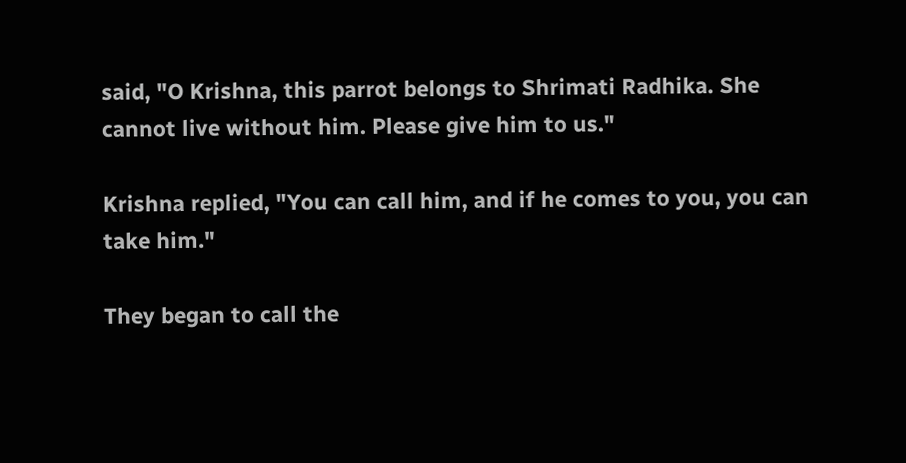said, "O Krishna, this parrot belongs to Shrimati Radhika. She cannot live without him. Please give him to us."

Krishna replied, "You can call him, and if he comes to you, you can take him."

They began to call the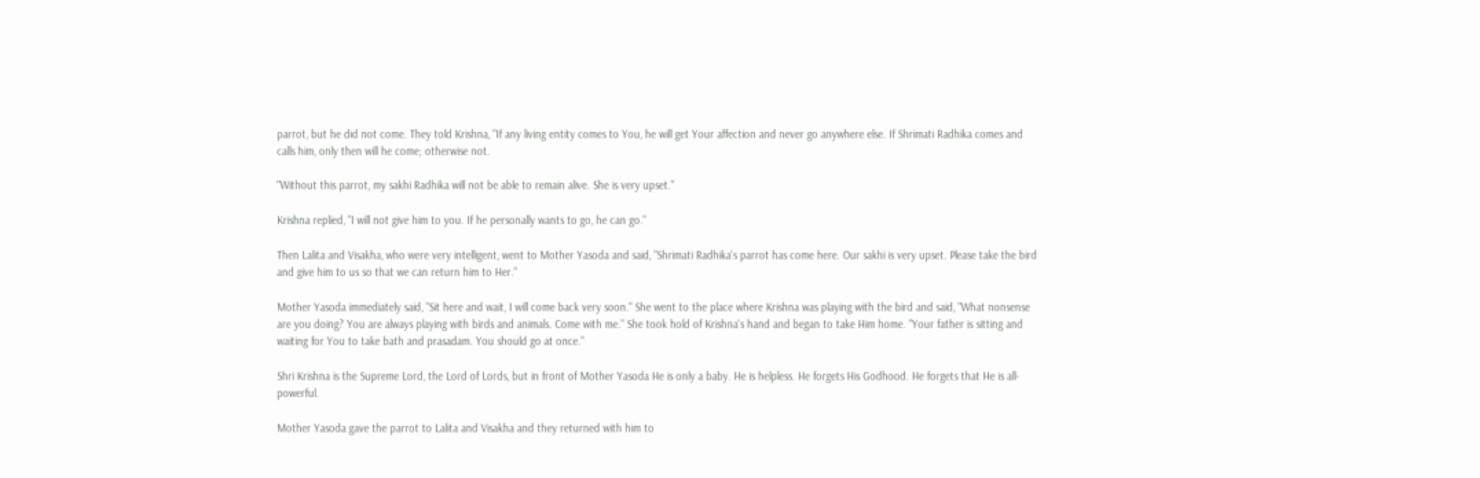parrot, but he did not come. They told Krishna, "If any living entity comes to You, he will get Your affection and never go anywhere else. If Shrimati Radhika comes and calls him, only then will he come; otherwise not.

"Without this parrot, my sakhi Radhika will not be able to remain alive. She is very upset."

Krishna replied, "I will not give him to you. If he personally wants to go, he can go."

Then Lalita and Visakha, who were very intelligent, went to Mother Yasoda and said, "Shrimati Radhika's parrot has come here. Our sakhi is very upset. Please take the bird and give him to us so that we can return him to Her."

Mother Yasoda immediately said, "Sit here and wait, I will come back very soon." She went to the place where Krishna was playing with the bird and said, "What nonsense are you doing? You are always playing with birds and animals. Come with me." She took hold of Krishna's hand and began to take Him home. "Your father is sitting and waiting for You to take bath and prasadam. You should go at once."

Shri Krishna is the Supreme Lord, the Lord of Lords, but in front of Mother Yasoda He is only a baby. He is helpless. He forgets His Godhood. He forgets that He is all-powerful.

Mother Yasoda gave the parrot to Lalita and Visakha and they returned with him to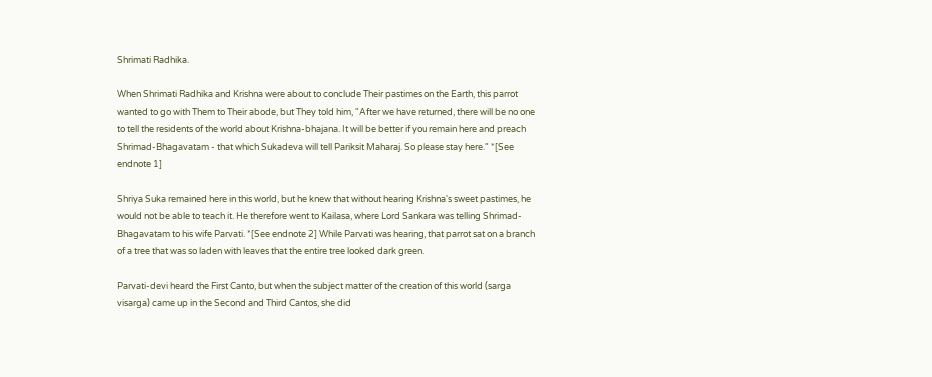Shrimati Radhika.

When Shrimati Radhika and Krishna were about to conclude Their pastimes on the Earth, this parrot wanted to go with Them to Their abode, but They told him, "After we have returned, there will be no one to tell the residents of the world about Krishna-bhajana. It will be better if you remain here and preach Shrimad-Bhagavatam - that which Sukadeva will tell Pariksit Maharaj. So please stay here." *[See endnote 1]

Shriya Suka remained here in this world, but he knew that without hearing Krishna's sweet pastimes, he would not be able to teach it. He therefore went to Kailasa, where Lord Sankara was telling Shrimad-Bhagavatam to his wife Parvati. *[See endnote 2] While Parvati was hearing, that parrot sat on a branch of a tree that was so laden with leaves that the entire tree looked dark green.

Parvati-devi heard the First Canto, but when the subject matter of the creation of this world (sarga visarga) came up in the Second and Third Cantos, she did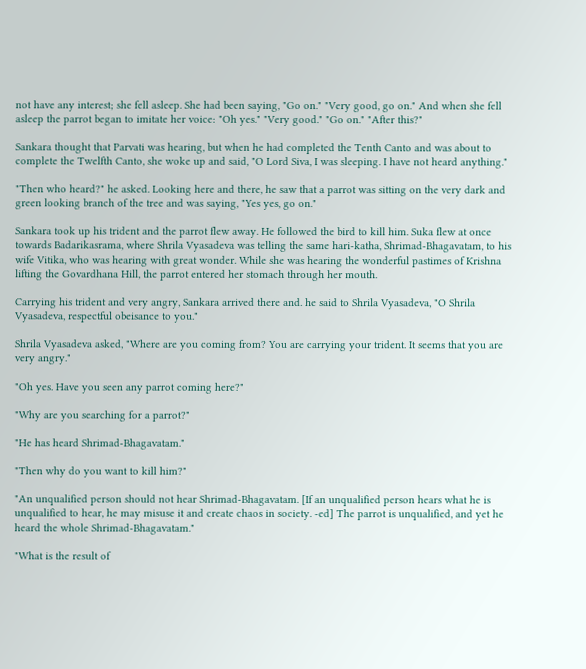not have any interest; she fell asleep. She had been saying, "Go on." "Very good, go on." And when she fell asleep the parrot began to imitate her voice: "Oh yes." "Very good." "Go on." "After this?"

Sankara thought that Parvati was hearing, but when he had completed the Tenth Canto and was about to complete the Twelfth Canto, she woke up and said, "O Lord Siva, I was sleeping. I have not heard anything."

"Then who heard?" he asked. Looking here and there, he saw that a parrot was sitting on the very dark and green looking branch of the tree and was saying, "Yes yes, go on."

Sankara took up his trident and the parrot flew away. He followed the bird to kill him. Suka flew at once towards Badarikasrama, where Shrila Vyasadeva was telling the same hari-katha, Shrimad-Bhagavatam, to his wife Vitika, who was hearing with great wonder. While she was hearing the wonderful pastimes of Krishna lifting the Govardhana Hill, the parrot entered her stomach through her mouth.

Carrying his trident and very angry, Sankara arrived there and. he said to Shrila Vyasadeva, "O Shrila Vyasadeva, respectful obeisance to you."

Shrila Vyasadeva asked, "Where are you coming from? You are carrying your trident. It seems that you are very angry."

"Oh yes. Have you seen any parrot coming here?"

"Why are you searching for a parrot?"

"He has heard Shrimad-Bhagavatam."

"Then why do you want to kill him?"

"An unqualified person should not hear Shrimad-Bhagavatam. [If an unqualified person hears what he is unqualified to hear, he may misuse it and create chaos in society. -ed] The parrot is unqualified, and yet he heard the whole Shrimad-Bhagavatam."

"What is the result of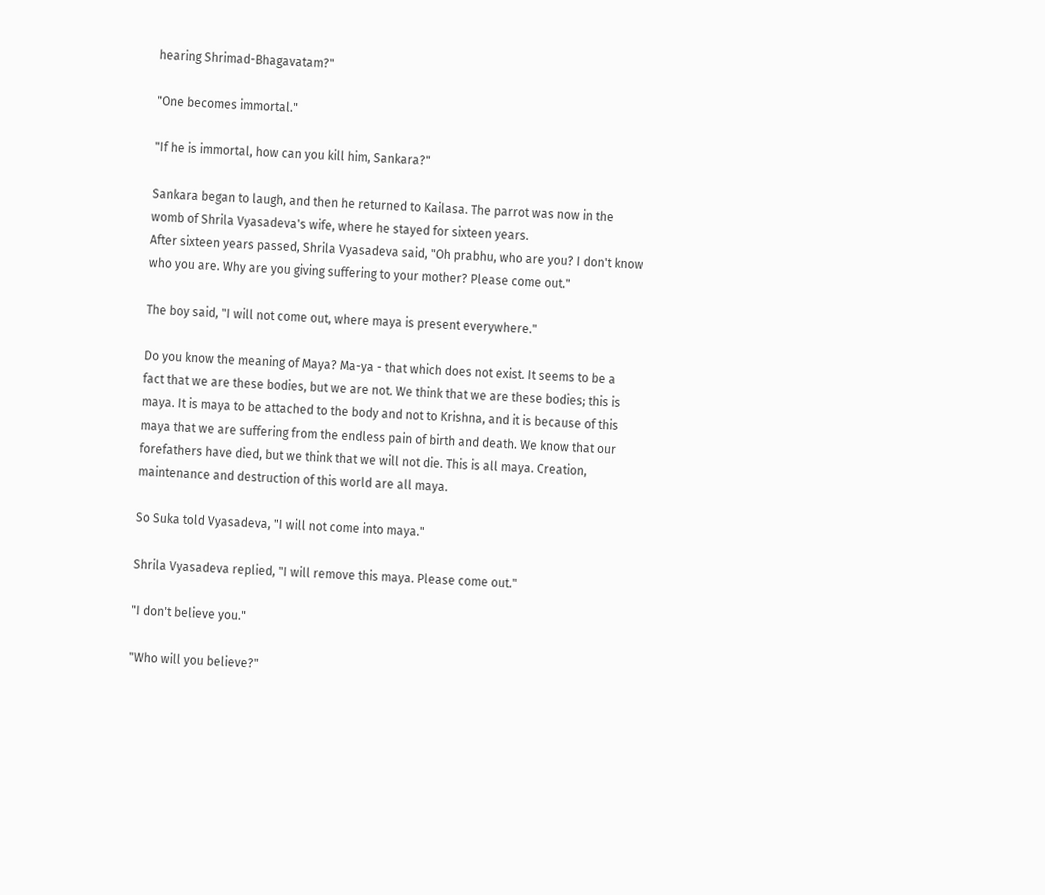hearing Shrimad-Bhagavatam?"

"One becomes immortal."

"If he is immortal, how can you kill him, Sankara?"

Sankara began to laugh, and then he returned to Kailasa. The parrot was now in the womb of Shrila Vyasadeva's wife, where he stayed for sixteen years.
After sixteen years passed, Shrila Vyasadeva said, "Oh prabhu, who are you? I don't know who you are. Why are you giving suffering to your mother? Please come out."

The boy said, "I will not come out, where maya is present everywhere."

Do you know the meaning of Maya? Ma-ya - that which does not exist. It seems to be a fact that we are these bodies, but we are not. We think that we are these bodies; this is maya. It is maya to be attached to the body and not to Krishna, and it is because of this maya that we are suffering from the endless pain of birth and death. We know that our forefathers have died, but we think that we will not die. This is all maya. Creation, maintenance and destruction of this world are all maya.

So Suka told Vyasadeva, "I will not come into maya."

Shrila Vyasadeva replied, "I will remove this maya. Please come out."

"I don't believe you."

"Who will you believe?"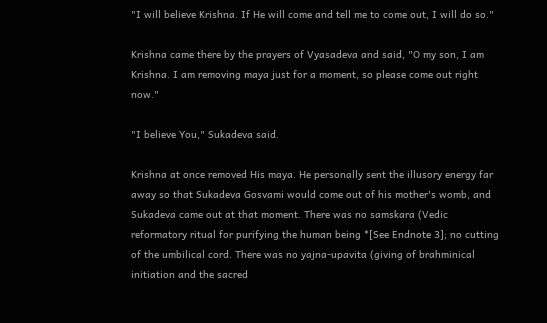"I will believe Krishna. If He will come and tell me to come out, I will do so."

Krishna came there by the prayers of Vyasadeva and said, "O my son, I am Krishna. I am removing maya just for a moment, so please come out right now."

"I believe You," Sukadeva said.

Krishna at once removed His maya. He personally sent the illusory energy far away so that Sukadeva Gosvami would come out of his mother's womb, and Sukadeva came out at that moment. There was no samskara (Vedic reformatory ritual for purifying the human being *[See Endnote 3]; no cutting of the umbilical cord. There was no yajna-upavita (giving of brahminical initiation and the sacred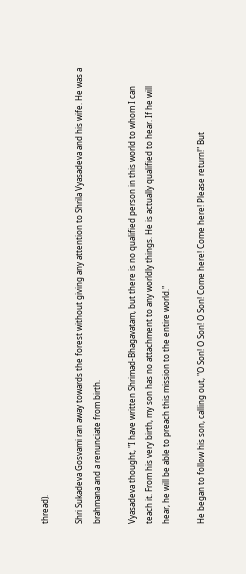thread).

Shri Sukadeva Gosvami ran away towards the forest without giving any attention to Shrila Vyasadeva and his wife. He was a brahmana and a renunciate from birth.

Vyasadeva thought, "I have written Shrimad-Bhagavatam, but there is no qualified person in this world to whom I can teach it. From his very birth, my son has no attachment to any worldly things. He is actually qualified to hear. If he will hear, he will be able to preach this mission to the entire world."

He began to follow his son, calling out, "O Son! O Son! O Son! Come here! Come here! Please return!" But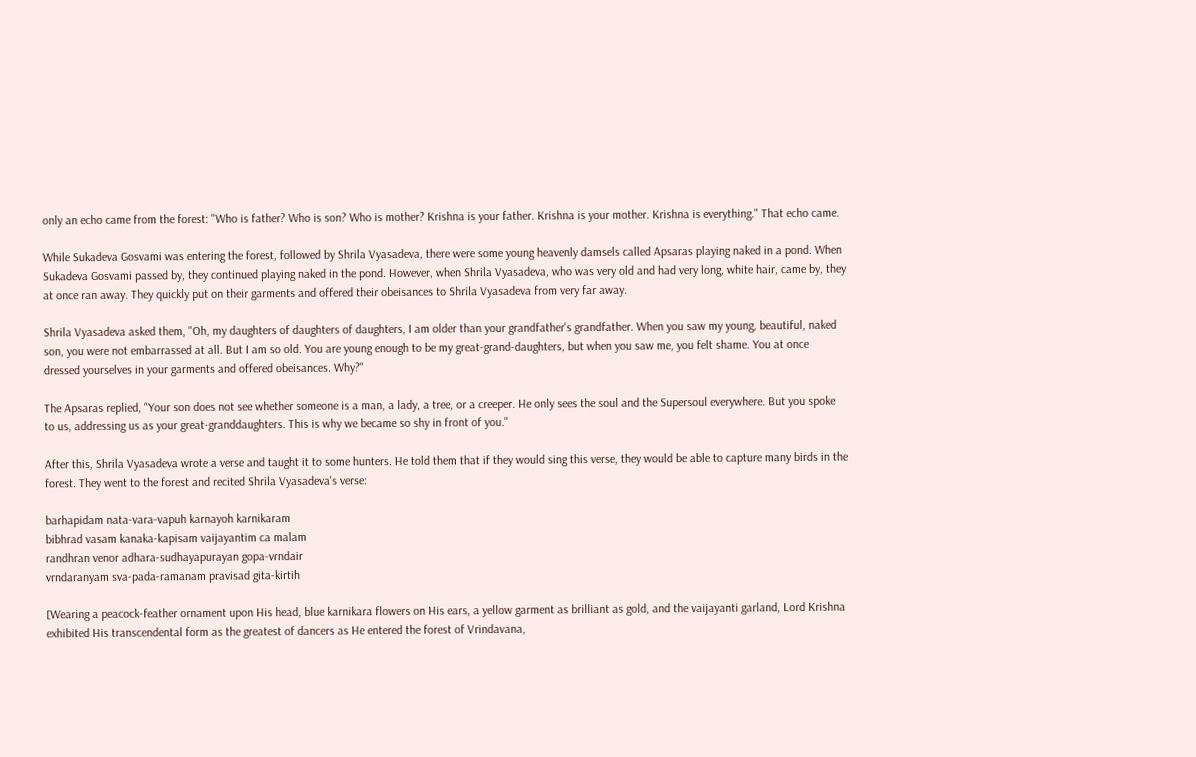only an echo came from the forest: "Who is father? Who is son? Who is mother? Krishna is your father. Krishna is your mother. Krishna is everything." That echo came.

While Sukadeva Gosvami was entering the forest, followed by Shrila Vyasadeva, there were some young heavenly damsels called Apsaras playing naked in a pond. When Sukadeva Gosvami passed by, they continued playing naked in the pond. However, when Shrila Vyasadeva, who was very old and had very long, white hair, came by, they at once ran away. They quickly put on their garments and offered their obeisances to Shrila Vyasadeva from very far away.

Shrila Vyasadeva asked them, "Oh, my daughters of daughters of daughters, I am older than your grandfather's grandfather. When you saw my young, beautiful, naked son, you were not embarrassed at all. But I am so old. You are young enough to be my great-grand-daughters, but when you saw me, you felt shame. You at once dressed yourselves in your garments and offered obeisances. Why?"

The Apsaras replied, "Your son does not see whether someone is a man, a lady, a tree, or a creeper. He only sees the soul and the Supersoul everywhere. But you spoke to us, addressing us as your great-granddaughters. This is why we became so shy in front of you."

After this, Shrila Vyasadeva wrote a verse and taught it to some hunters. He told them that if they would sing this verse, they would be able to capture many birds in the forest. They went to the forest and recited Shrila Vyasadeva's verse:

barhapidam nata-vara-vapuh karnayoh karnikaram
bibhrad vasam kanaka-kapisam vaijayantim ca malam
randhran venor adhara-sudhayapurayan gopa-vrndair
vrndaranyam sva-pada-ramanam pravisad gita-kirtih

[Wearing a peacock-feather ornament upon His head, blue karnikara flowers on His ears, a yellow garment as brilliant as gold, and the vaijayanti garland, Lord Krishna exhibited His transcendental form as the greatest of dancers as He entered the forest of Vrindavana,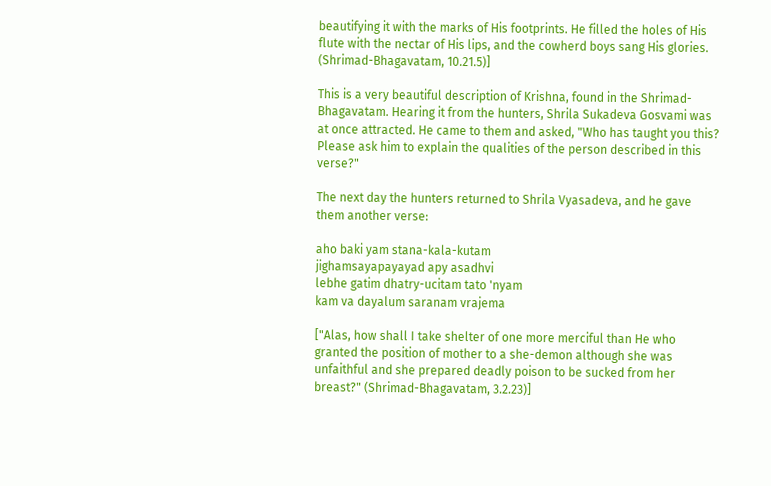beautifying it with the marks of His footprints. He filled the holes of His flute with the nectar of His lips, and the cowherd boys sang His glories. (Shrimad-Bhagavatam, 10.21.5)]

This is a very beautiful description of Krishna, found in the Shrimad-Bhagavatam. Hearing it from the hunters, Shrila Sukadeva Gosvami was at once attracted. He came to them and asked, "Who has taught you this? Please ask him to explain the qualities of the person described in this verse?"

The next day the hunters returned to Shrila Vyasadeva, and he gave them another verse:

aho baki yam stana-kala-kutam
jighamsayapayayad apy asadhvi
lebhe gatim dhatry-ucitam tato 'nyam
kam va dayalum saranam vrajema

["Alas, how shall I take shelter of one more merciful than He who granted the position of mother to a she-demon although she was unfaithful and she prepared deadly poison to be sucked from her breast?" (Shrimad-Bhagavatam, 3.2.23)]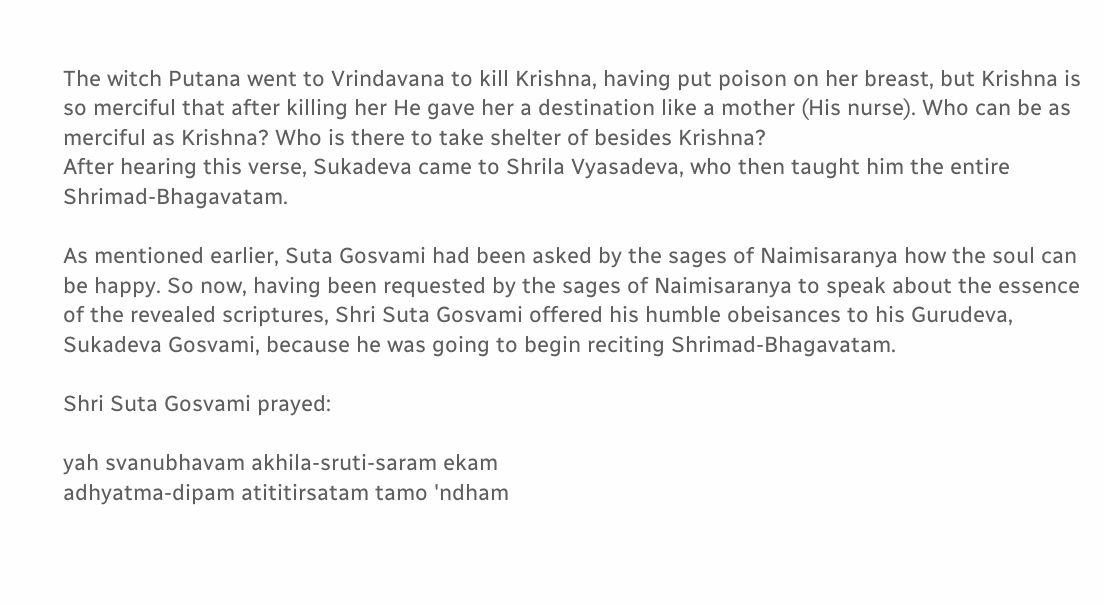The witch Putana went to Vrindavana to kill Krishna, having put poison on her breast, but Krishna is so merciful that after killing her He gave her a destination like a mother (His nurse). Who can be as merciful as Krishna? Who is there to take shelter of besides Krishna?
After hearing this verse, Sukadeva came to Shrila Vyasadeva, who then taught him the entire Shrimad-Bhagavatam.

As mentioned earlier, Suta Gosvami had been asked by the sages of Naimisaranya how the soul can be happy. So now, having been requested by the sages of Naimisaranya to speak about the essence of the revealed scriptures, Shri Suta Gosvami offered his humble obeisances to his Gurudeva, Sukadeva Gosvami, because he was going to begin reciting Shrimad-Bhagavatam.

Shri Suta Gosvami prayed:

yah svanubhavam akhila-sruti-saram ekam
adhyatma-dipam atititirsatam tamo 'ndham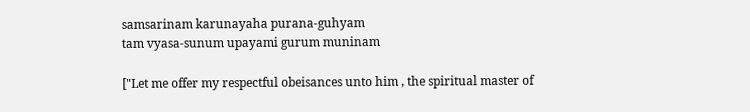samsarinam karunayaha purana-guhyam
tam vyasa-sunum upayami gurum muninam

["Let me offer my respectful obeisances unto him , the spiritual master of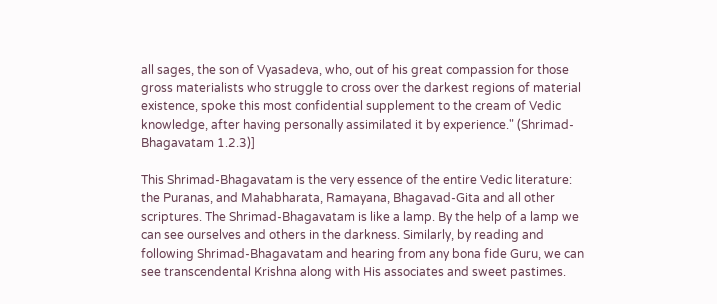all sages, the son of Vyasadeva, who, out of his great compassion for those gross materialists who struggle to cross over the darkest regions of material existence, spoke this most confidential supplement to the cream of Vedic knowledge, after having personally assimilated it by experience." (Shrimad-Bhagavatam 1.2.3)]

This Shrimad-Bhagavatam is the very essence of the entire Vedic literature: the Puranas, and Mahabharata, Ramayana, Bhagavad-Gita and all other scriptures. The Shrimad-Bhagavatam is like a lamp. By the help of a lamp we can see ourselves and others in the darkness. Similarly, by reading and following Shrimad-Bhagavatam and hearing from any bona fide Guru, we can see transcendental Krishna along with His associates and sweet pastimes.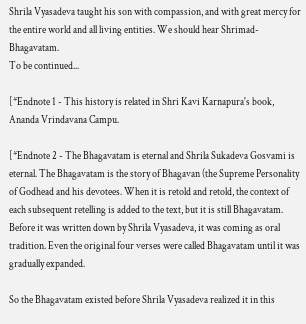Shrila Vyasadeva taught his son with compassion, and with great mercy for the entire world and all living entities. We should hear Shrimad-Bhagavatam.
To be continued...

[*Endnote 1 - This history is related in Shri Kavi Karnapura's book, Ananda Vrindavana Campu.

[*Endnote 2 - The Bhagavatam is eternal and Shrila Sukadeva Gosvami is eternal. The Bhagavatam is the story of Bhagavan (the Supreme Personality of Godhead and his devotees. When it is retold and retold, the context of each subsequent retelling is added to the text, but it is still Bhagavatam. Before it was written down by Shrila Vyasadeva, it was coming as oral tradition. Even the original four verses were called Bhagavatam until it was gradually expanded.

So the Bhagavatam existed before Shrila Vyasadeva realized it in this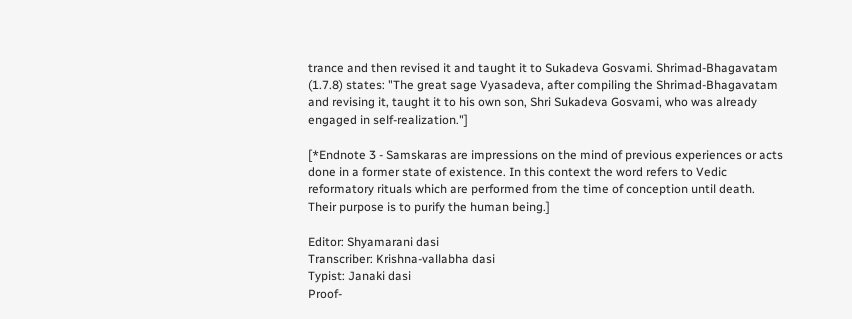trance and then revised it and taught it to Sukadeva Gosvami. Shrimad-Bhagavatam (1.7.8) states: "The great sage Vyasadeva, after compiling the Shrimad-Bhagavatam and revising it, taught it to his own son, Shri Sukadeva Gosvami, who was already engaged in self-realization."]

[*Endnote 3 - Samskaras are impressions on the mind of previous experiences or acts done in a former state of existence. In this context the word refers to Vedic reformatory rituals which are performed from the time of conception until death. Their purpose is to purify the human being.]

Editor: Shyamarani dasi
Transcriber: Krishna-vallabha dasi
Typist: Janaki dasi
Proof-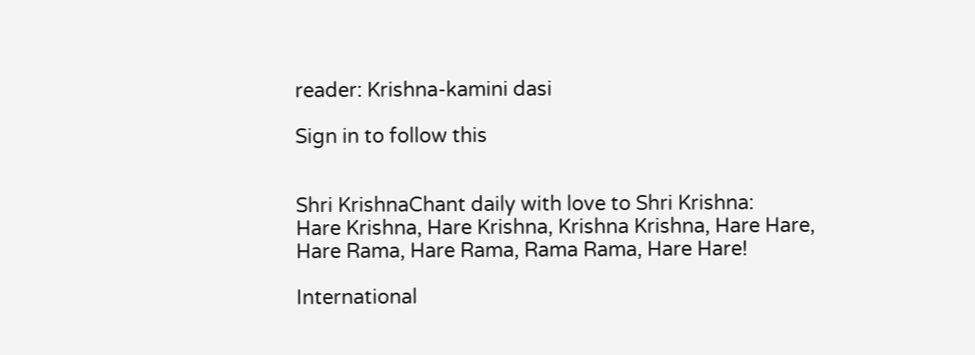reader: Krishna-kamini dasi

Sign in to follow this


Shri KrishnaChant daily with love to Shri Krishna:
Hare Krishna, Hare Krishna, Krishna Krishna, Hare Hare,
Hare Rama, Hare Rama, Rama Rama, Hare Hare!

International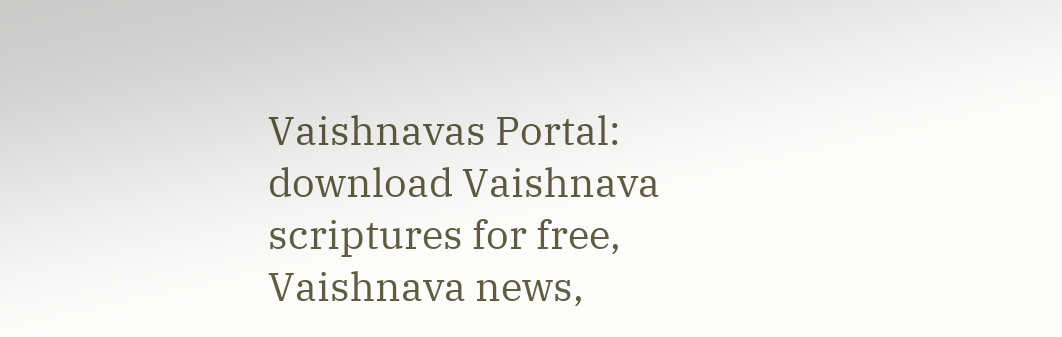Vaishnavas Portal: download Vaishnava scriptures for free, Vaishnava news,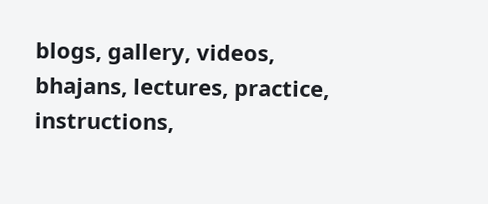blogs, gallery, videos, bhajans, lectures, practice, instructions,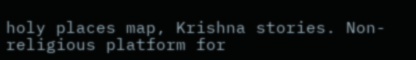holy places map, Krishna stories. Non-religious platform for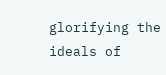glorifying the ideals of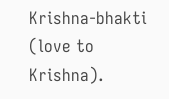Krishna-bhakti (love to Krishna).